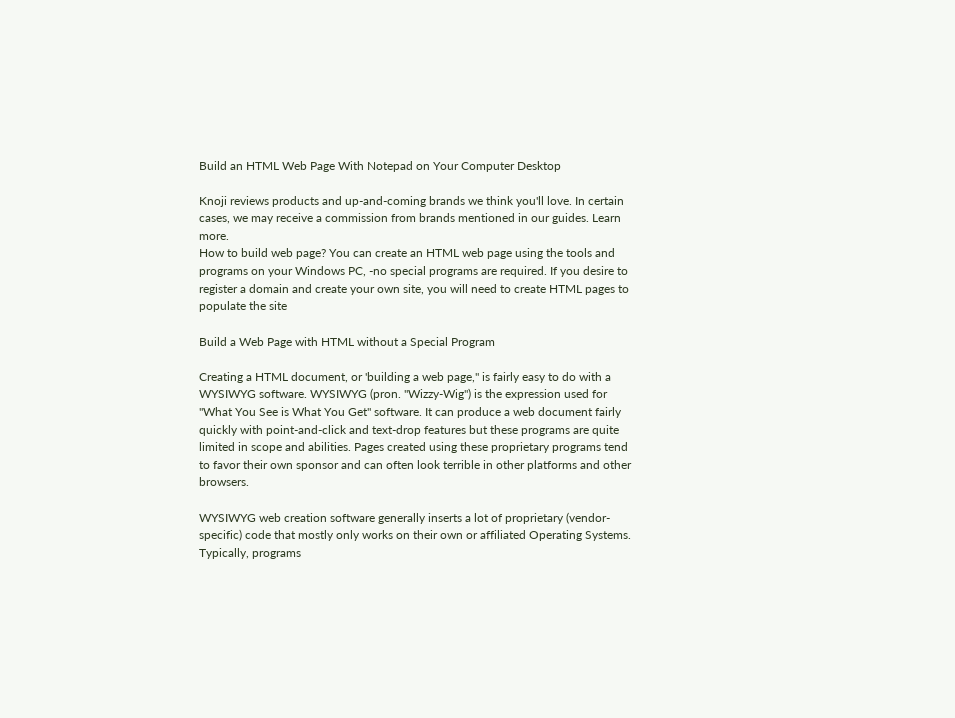Build an HTML Web Page With Notepad on Your Computer Desktop

Knoji reviews products and up-and-coming brands we think you'll love. In certain cases, we may receive a commission from brands mentioned in our guides. Learn more.
How to build web page? You can create an HTML web page using the tools and programs on your Windows PC, -no special programs are required. If you desire to register a domain and create your own site, you will need to create HTML pages to populate the site

Build a Web Page with HTML without a Special Program

Creating a HTML document, or 'building a web page," is fairly easy to do with a WYSIWYG software. WYSIWYG (pron. "Wizzy-Wig") is the expression used for "What You See is What You Get" software. It can produce a web document fairly quickly with point-and-click and text-drop features but these programs are quite limited in scope and abilities. Pages created using these proprietary programs tend to favor their own sponsor and can often look terrible in other platforms and other browsers.

WYSIWYG web creation software generally inserts a lot of proprietary (vendor-specific) code that mostly only works on their own or affiliated Operating Systems. Typically, programs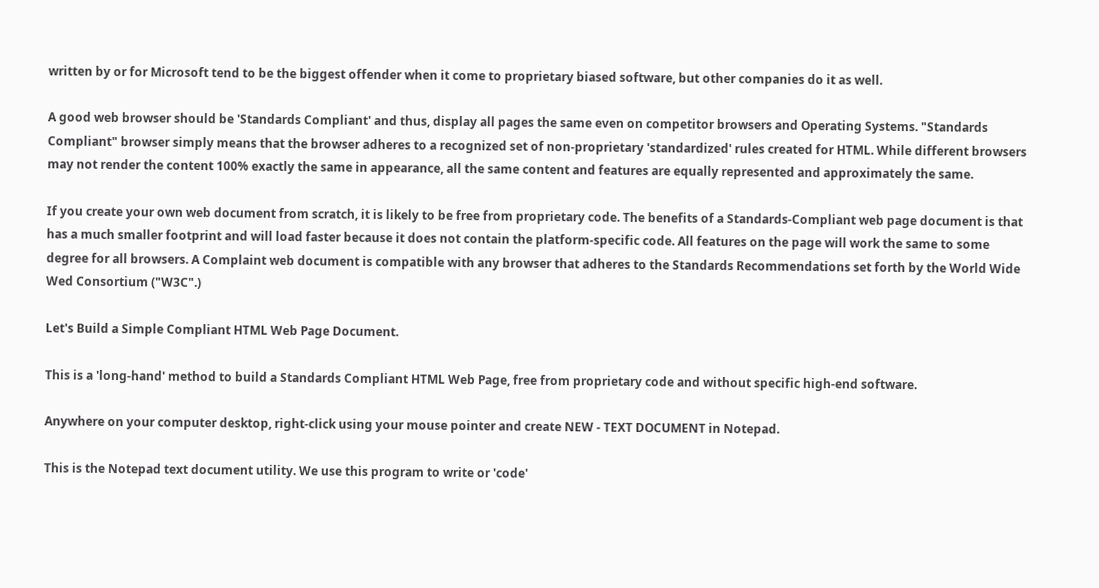written by or for Microsoft tend to be the biggest offender when it come to proprietary biased software, but other companies do it as well.

A good web browser should be 'Standards Compliant' and thus, display all pages the same even on competitor browsers and Operating Systems. "Standards Compliant" browser simply means that the browser adheres to a recognized set of non-proprietary 'standardized' rules created for HTML. While different browsers may not render the content 100% exactly the same in appearance, all the same content and features are equally represented and approximately the same.

If you create your own web document from scratch, it is likely to be free from proprietary code. The benefits of a Standards-Compliant web page document is that has a much smaller footprint and will load faster because it does not contain the platform-specific code. All features on the page will work the same to some degree for all browsers. A Complaint web document is compatible with any browser that adheres to the Standards Recommendations set forth by the World Wide Wed Consortium ("W3C".)

Let's Build a Simple Compliant HTML Web Page Document.

This is a 'long-hand' method to build a Standards Compliant HTML Web Page, free from proprietary code and without specific high-end software.

Anywhere on your computer desktop, right-click using your mouse pointer and create NEW - TEXT DOCUMENT in Notepad.

This is the Notepad text document utility. We use this program to write or 'code'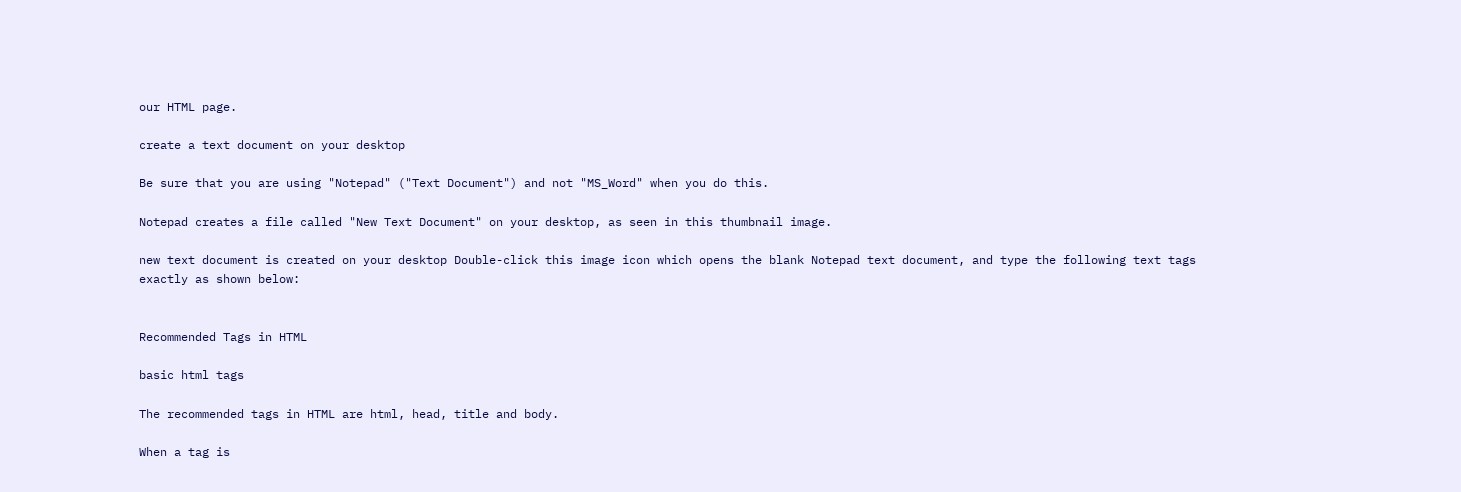our HTML page.

create a text document on your desktop

Be sure that you are using "Notepad" ("Text Document") and not "MS_Word" when you do this.

Notepad creates a file called "New Text Document" on your desktop, as seen in this thumbnail image.

new text document is created on your desktop Double-click this image icon which opens the blank Notepad text document, and type the following text tags exactly as shown below:


Recommended Tags in HTML

basic html tags

The recommended tags in HTML are html, head, title and body.

When a tag is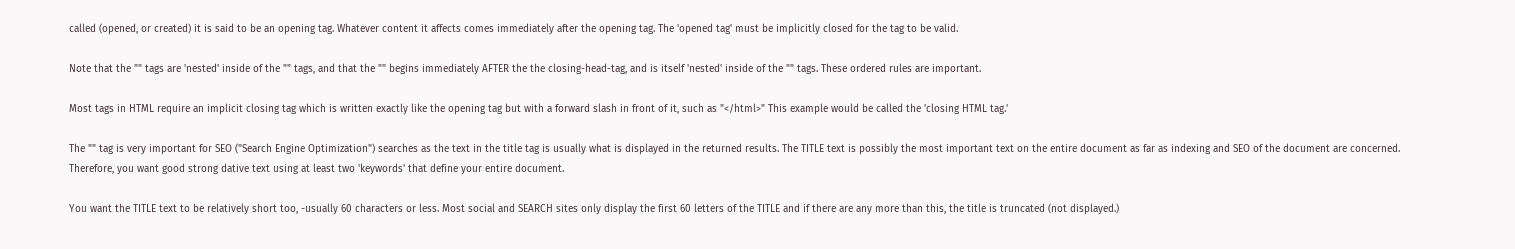called (opened, or created) it is said to be an opening tag. Whatever content it affects comes immediately after the opening tag. The 'opened tag' must be implicitly closed for the tag to be valid.

Note that the "" tags are 'nested' inside of the "" tags, and that the "" begins immediately AFTER the the closing-head-tag, and is itself 'nested' inside of the "" tags. These ordered rules are important.

Most tags in HTML require an implicit closing tag which is written exactly like the opening tag but with a forward slash in front of it, such as "</html>" This example would be called the 'closing HTML tag.'

The "" tag is very important for SEO ("Search Engine Optimization") searches as the text in the title tag is usually what is displayed in the returned results. The TITLE text is possibly the most important text on the entire document as far as indexing and SEO of the document are concerned. Therefore, you want good strong dative text using at least two 'keywords' that define your entire document.

You want the TITLE text to be relatively short too, -usually 60 characters or less. Most social and SEARCH sites only display the first 60 letters of the TITLE and if there are any more than this, the title is truncated (not displayed.)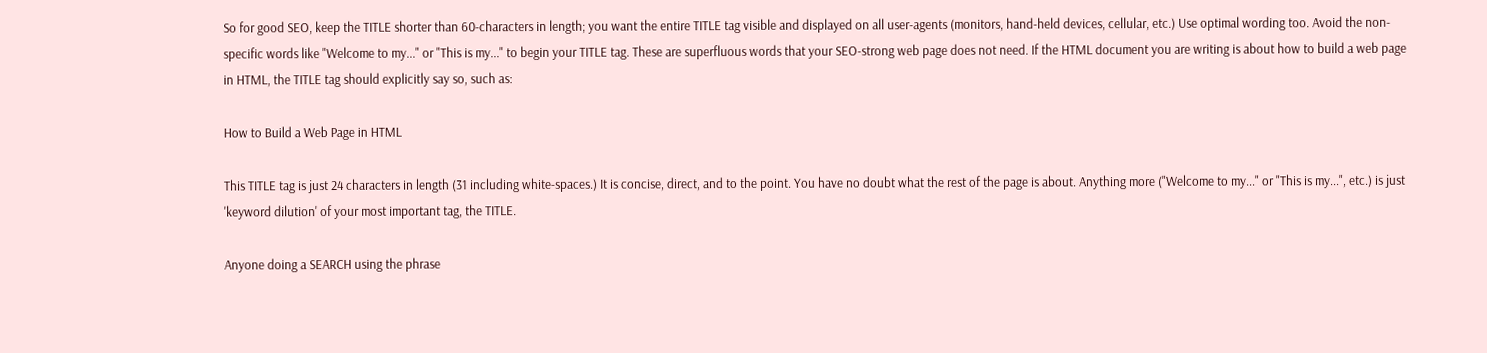So for good SEO, keep the TITLE shorter than 60-characters in length; you want the entire TITLE tag visible and displayed on all user-agents (monitors, hand-held devices, cellular, etc.) Use optimal wording too. Avoid the non-specific words like "Welcome to my..." or "This is my..." to begin your TITLE tag. These are superfluous words that your SEO-strong web page does not need. If the HTML document you are writing is about how to build a web page in HTML, the TITLE tag should explicitly say so, such as:

How to Build a Web Page in HTML

This TITLE tag is just 24 characters in length (31 including white-spaces.) It is concise, direct, and to the point. You have no doubt what the rest of the page is about. Anything more ("Welcome to my..." or "This is my...", etc.) is just 'keyword dilution' of your most important tag, the TITLE.

Anyone doing a SEARCH using the phrase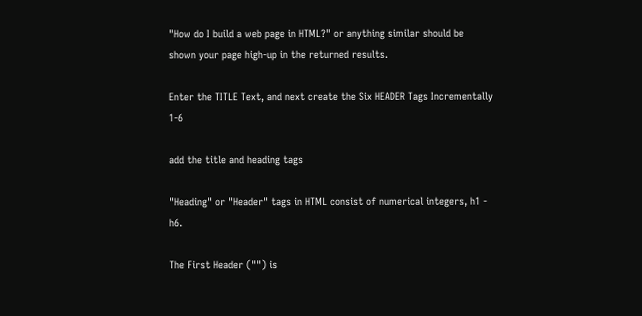"How do I build a web page in HTML?" or anything similar should be shown your page high-up in the returned results.

Enter the TITLE Text, and next create the Six HEADER Tags Incrementally 1-6

add the title and heading tags

"Heading" or "Header" tags in HTML consist of numerical integers, h1 - h6.

The First Header ("") is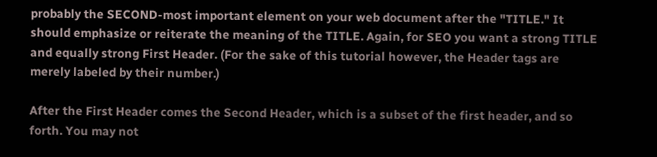probably the SECOND-most important element on your web document after the "TITLE." It should emphasize or reiterate the meaning of the TITLE. Again, for SEO you want a strong TITLE and equally strong First Header. (For the sake of this tutorial however, the Header tags are merely labeled by their number.)

After the First Header comes the Second Header, which is a subset of the first header, and so forth. You may not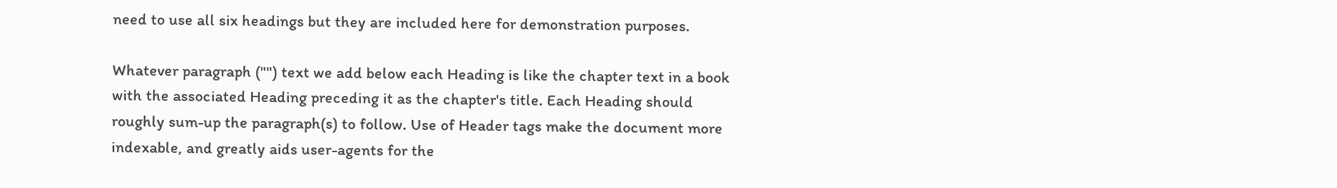need to use all six headings but they are included here for demonstration purposes.

Whatever paragraph ("") text we add below each Heading is like the chapter text in a book with the associated Heading preceding it as the chapter's title. Each Heading should roughly sum-up the paragraph(s) to follow. Use of Header tags make the document more indexable, and greatly aids user-agents for the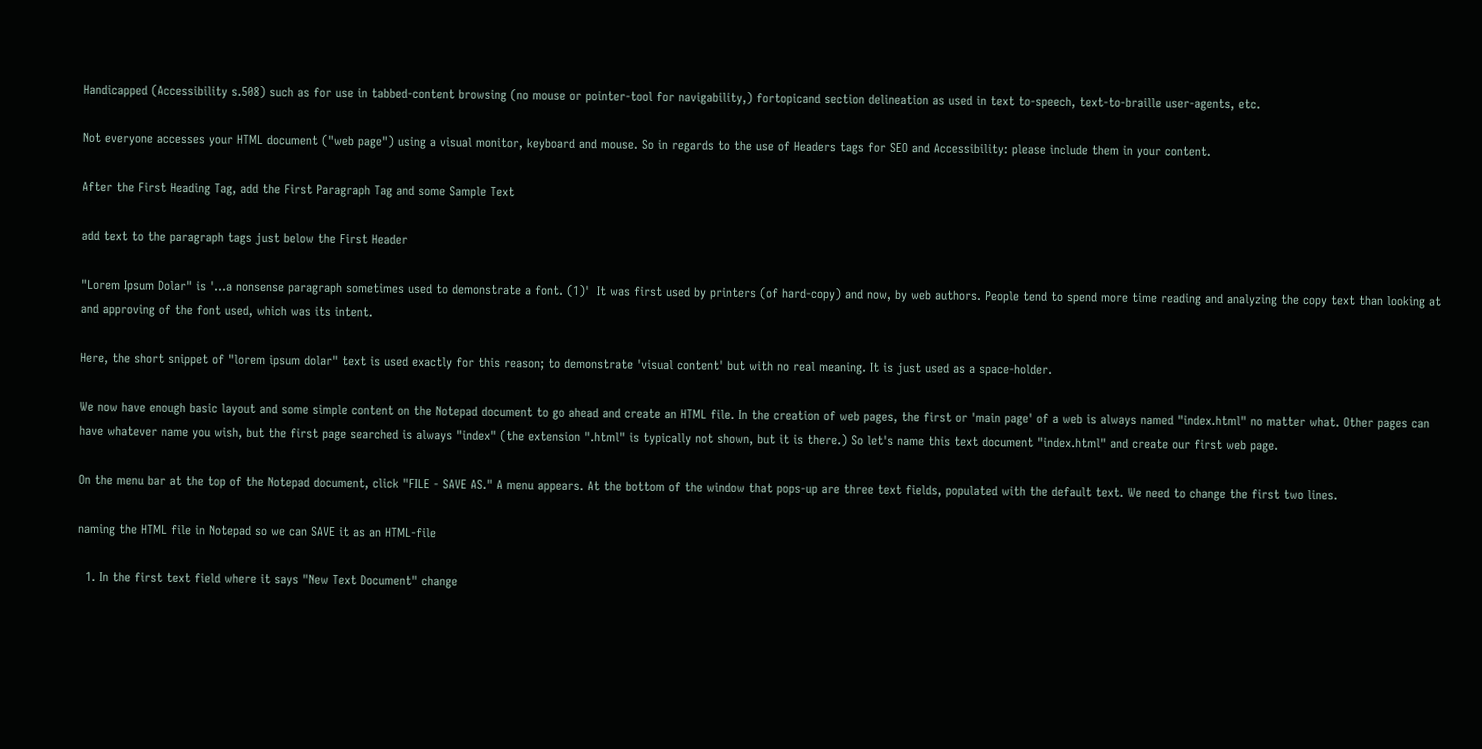Handicapped (Accessibility s.508) such as for use in tabbed-content browsing (no mouse or pointer-tool for navigability,) fortopicand section delineation as used in text to-speech, text-to-braille user-agents, etc.

Not everyone accesses your HTML document ("web page") using a visual monitor, keyboard and mouse. So in regards to the use of Headers tags for SEO and Accessibility: please include them in your content.

After the First Heading Tag, add the First Paragraph Tag and some Sample Text

add text to the paragraph tags just below the First Header

"Lorem Ipsum Dolar" is '...a nonsense paragraph sometimes used to demonstrate a font. (1)'  It was first used by printers (of hard-copy) and now, by web authors. People tend to spend more time reading and analyzing the copy text than looking at and approving of the font used, which was its intent.

Here, the short snippet of "lorem ipsum dolar" text is used exactly for this reason; to demonstrate 'visual content' but with no real meaning. It is just used as a space-holder.

We now have enough basic layout and some simple content on the Notepad document to go ahead and create an HTML file. In the creation of web pages, the first or 'main page' of a web is always named "index.html" no matter what. Other pages can have whatever name you wish, but the first page searched is always "index" (the extension ".html" is typically not shown, but it is there.) So let's name this text document "index.html" and create our first web page.

On the menu bar at the top of the Notepad document, click "FILE - SAVE AS." A menu appears. At the bottom of the window that pops-up are three text fields, populated with the default text. We need to change the first two lines.

naming the HTML file in Notepad so we can SAVE it as an HTML-file

  1. In the first text field where it says "New Text Document" change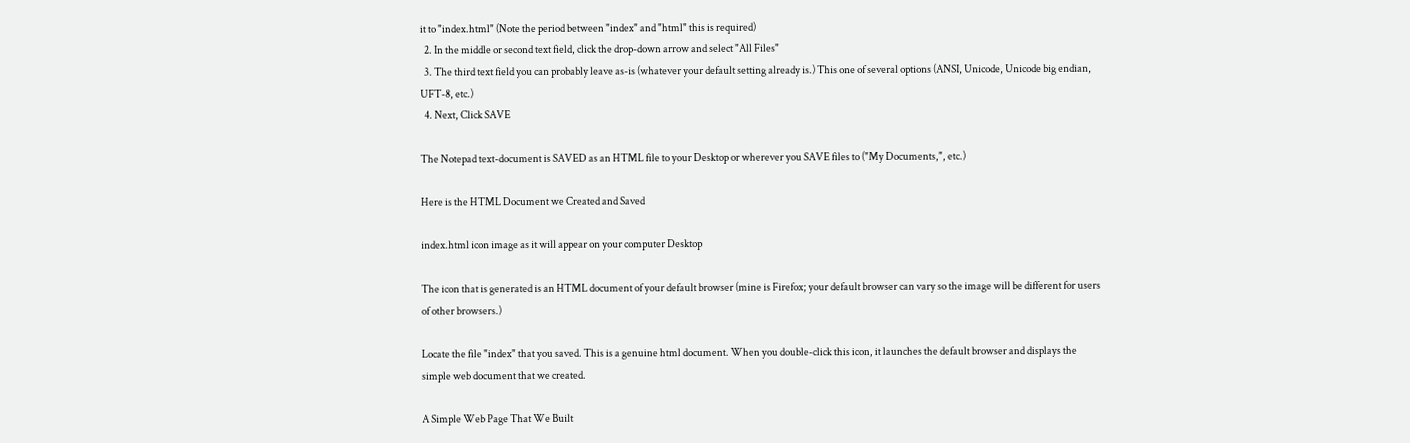it to "index.html" (Note the period between "index" and "html" this is required)
  2. In the middle or second text field, click the drop-down arrow and select "All Files"
  3. The third text field you can probably leave as-is (whatever your default setting already is.) This one of several options (ANSI, Unicode, Unicode big endian, UFT-8, etc.)
  4. Next, Click SAVE

The Notepad text-document is SAVED as an HTML file to your Desktop or wherever you SAVE files to ("My Documents,", etc.)

Here is the HTML Document we Created and Saved

index.html icon image as it will appear on your computer Desktop

The icon that is generated is an HTML document of your default browser (mine is Firefox; your default browser can vary so the image will be different for users of other browsers.)

Locate the file "index" that you saved. This is a genuine html document. When you double-click this icon, it launches the default browser and displays the simple web document that we created.

A Simple Web Page That We Built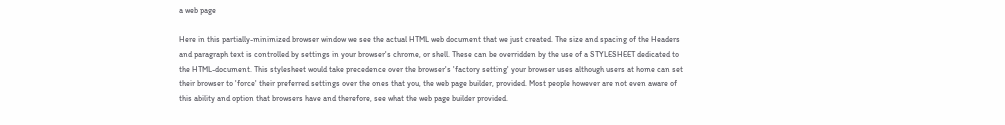a web page

Here in this partially-minimized browser window we see the actual HTML web document that we just created. The size and spacing of the Headers and paragraph text is controlled by settings in your browser's chrome, or shell. These can be overridden by the use of a STYLESHEET dedicated to the HTML-document. This stylesheet would take precedence over the browser's 'factory setting' your browser uses although users at home can set their browser to 'force' their preferred settings over the ones that you, the web page builder, provided. Most people however are not even aware of this ability and option that browsers have and therefore, see what the web page builder provided.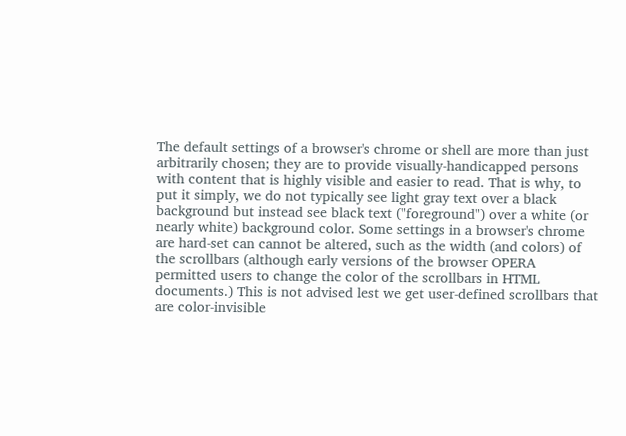The default settings of a browser's chrome or shell are more than just arbitrarily chosen; they are to provide visually-handicapped persons with content that is highly visible and easier to read. That is why, to put it simply, we do not typically see light gray text over a black background but instead see black text ("foreground") over a white (or nearly white) background color. Some settings in a browser's chrome are hard-set can cannot be altered, such as the width (and colors) of the scrollbars (although early versions of the browser OPERA permitted users to change the color of the scrollbars in HTML documents.) This is not advised lest we get user-defined scrollbars that are color-invisible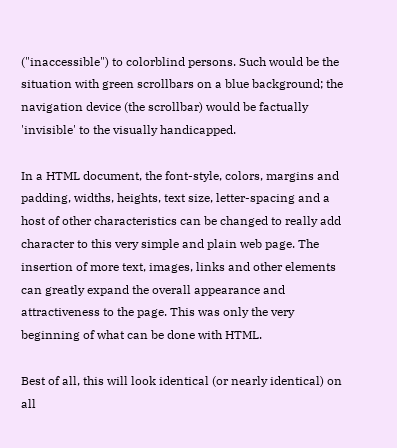("inaccessible") to colorblind persons. Such would be the situation with green scrollbars on a blue background; the navigation device (the scrollbar) would be factually 'invisible' to the visually handicapped.

In a HTML document, the font-style, colors, margins and padding, widths, heights, text size, letter-spacing and a host of other characteristics can be changed to really add character to this very simple and plain web page. The insertion of more text, images, links and other elements can greatly expand the overall appearance and attractiveness to the page. This was only the very beginning of what can be done with HTML.

Best of all, this will look identical (or nearly identical) on all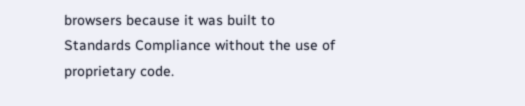browsers because it was built to Standards Compliance without the use of proprietary code.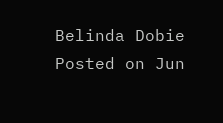Belinda Dobie
Posted on Jun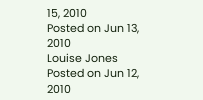15, 2010
Posted on Jun 13, 2010
Louise Jones
Posted on Jun 12, 2010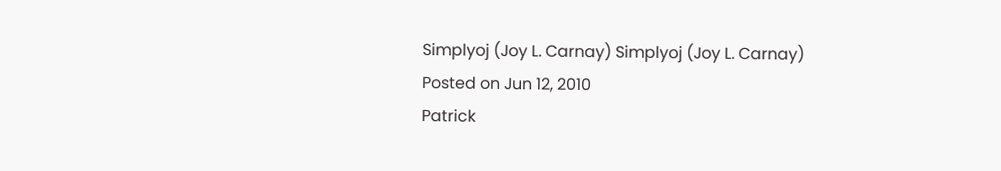Simplyoj (Joy L. Carnay) Simplyoj (Joy L. Carnay)
Posted on Jun 12, 2010
Patrick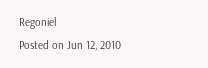Regoniel
Posted on Jun 12, 2010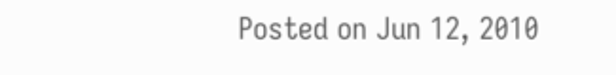Posted on Jun 12, 2010